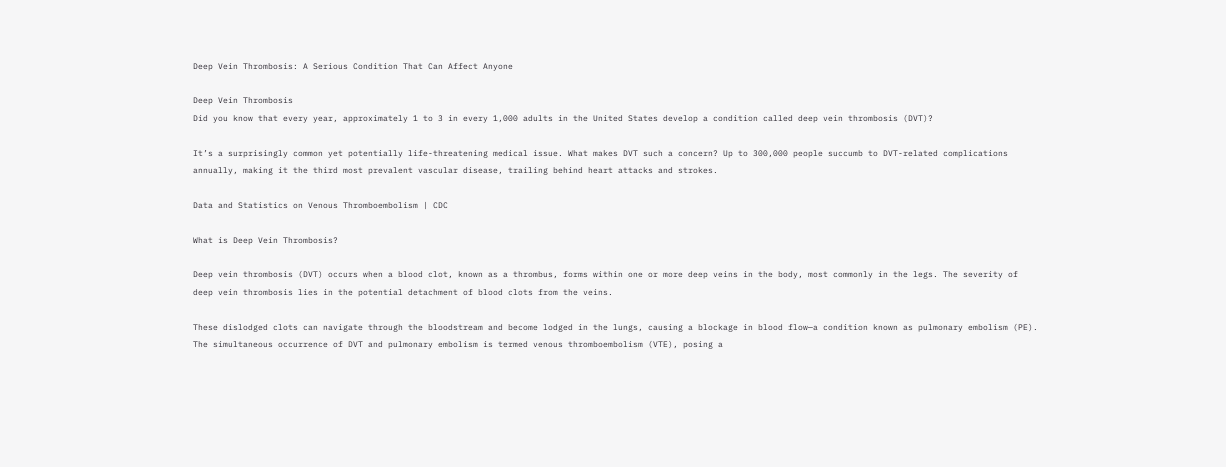Deep Vein Thrombosis: A Serious Condition That Can Affect Anyone

Deep Vein Thrombosis
Did you know that every year, approximately 1 to 3 in every 1,000 adults in the United States develop a condition called deep vein thrombosis (DVT)?

It’s a surprisingly common yet potentially life-threatening medical issue. What makes DVT such a concern? Up to 300,000 people succumb to DVT-related complications annually, making it the third most prevalent vascular disease, trailing behind heart attacks and strokes.

Data and Statistics on Venous Thromboembolism | CDC

What is Deep Vein Thrombosis?

Deep vein thrombosis (DVT) occurs when a blood clot, known as a thrombus, forms within one or more deep veins in the body, most commonly in the legs. The severity of deep vein thrombosis lies in the potential detachment of blood clots from the veins.

These dislodged clots can navigate through the bloodstream and become lodged in the lungs, causing a blockage in blood flow—a condition known as pulmonary embolism (PE). The simultaneous occurrence of DVT and pulmonary embolism is termed venous thromboembolism (VTE), posing a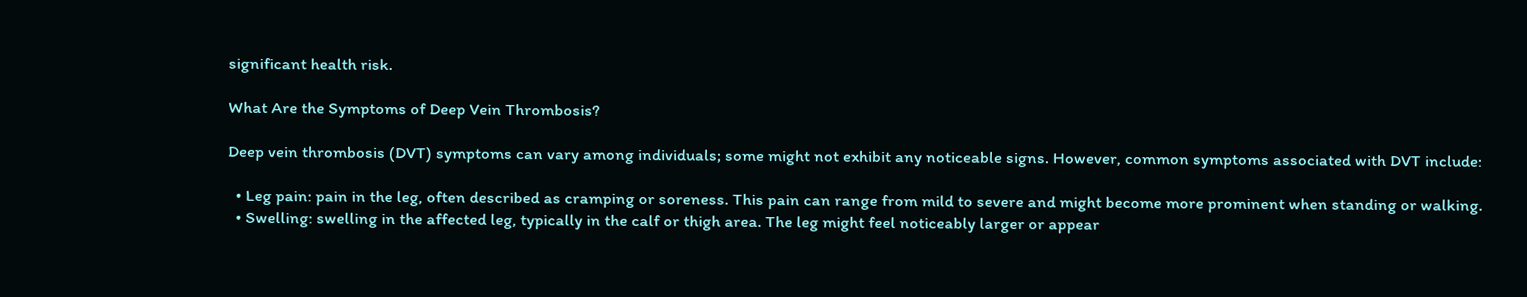significant health risk.

What Are the Symptoms of Deep Vein Thrombosis?

Deep vein thrombosis (DVT) symptoms can vary among individuals; some might not exhibit any noticeable signs. However, common symptoms associated with DVT include:

  • Leg pain: pain in the leg, often described as cramping or soreness. This pain can range from mild to severe and might become more prominent when standing or walking.
  • Swelling: swelling in the affected leg, typically in the calf or thigh area. The leg might feel noticeably larger or appear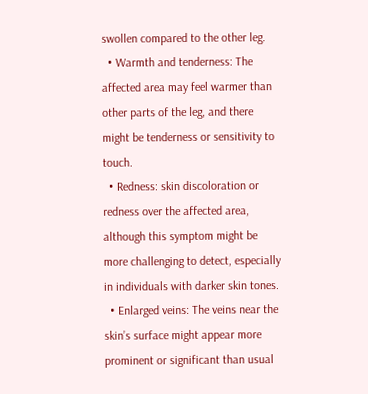swollen compared to the other leg.
  • Warmth and tenderness: The affected area may feel warmer than other parts of the leg, and there might be tenderness or sensitivity to touch.
  • Redness: skin discoloration or redness over the affected area, although this symptom might be more challenging to detect, especially in individuals with darker skin tones.
  • Enlarged veins: The veins near the skin’s surface might appear more prominent or significant than usual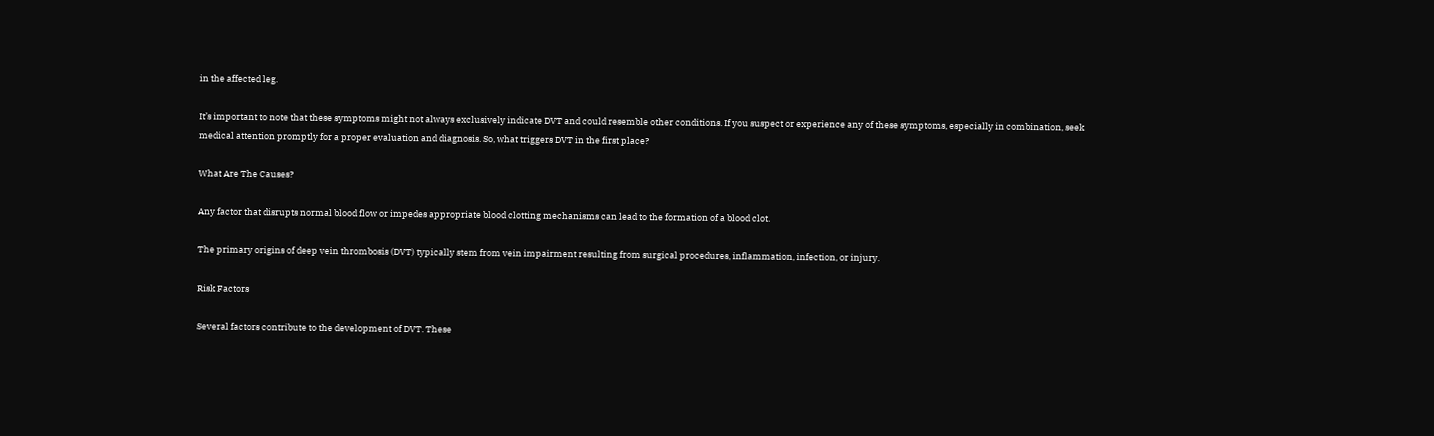in the affected leg.

It’s important to note that these symptoms might not always exclusively indicate DVT and could resemble other conditions. If you suspect or experience any of these symptoms, especially in combination, seek medical attention promptly for a proper evaluation and diagnosis. So, what triggers DVT in the first place?

What Are The Causes?

Any factor that disrupts normal blood flow or impedes appropriate blood clotting mechanisms can lead to the formation of a blood clot.

The primary origins of deep vein thrombosis (DVT) typically stem from vein impairment resulting from surgical procedures, inflammation, infection, or injury.

Risk Factors

Several factors contribute to the development of DVT. These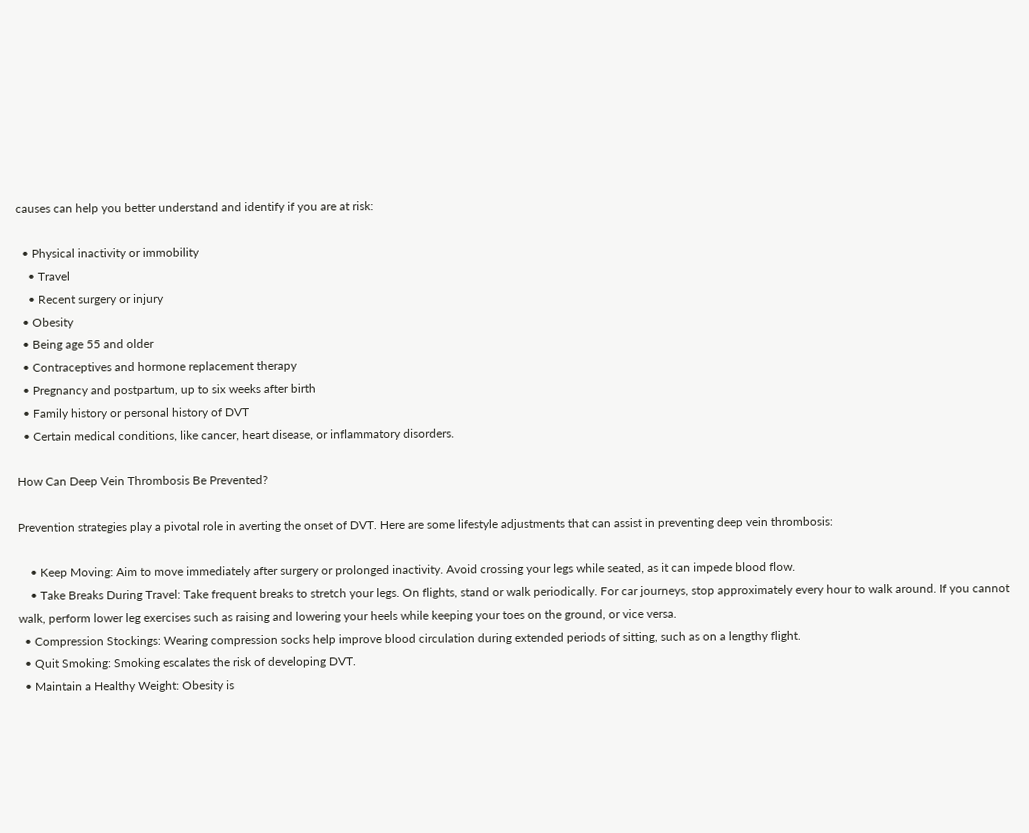causes can help you better understand and identify if you are at risk:

  • Physical inactivity or immobility
    • Travel
    • Recent surgery or injury
  • Obesity
  • Being age 55 and older
  • Contraceptives and hormone replacement therapy
  • Pregnancy and postpartum, up to six weeks after birth
  • Family history or personal history of DVT
  • Certain medical conditions, like cancer, heart disease, or inflammatory disorders.

How Can Deep Vein Thrombosis Be Prevented?

Prevention strategies play a pivotal role in averting the onset of DVT. Here are some lifestyle adjustments that can assist in preventing deep vein thrombosis:

    • Keep Moving: Aim to move immediately after surgery or prolonged inactivity. Avoid crossing your legs while seated, as it can impede blood flow.
    • Take Breaks During Travel: Take frequent breaks to stretch your legs. On flights, stand or walk periodically. For car journeys, stop approximately every hour to walk around. If you cannot walk, perform lower leg exercises such as raising and lowering your heels while keeping your toes on the ground, or vice versa.
  • Compression Stockings: Wearing compression socks help improve blood circulation during extended periods of sitting, such as on a lengthy flight.
  • Quit Smoking: Smoking escalates the risk of developing DVT.
  • Maintain a Healthy Weight: Obesity is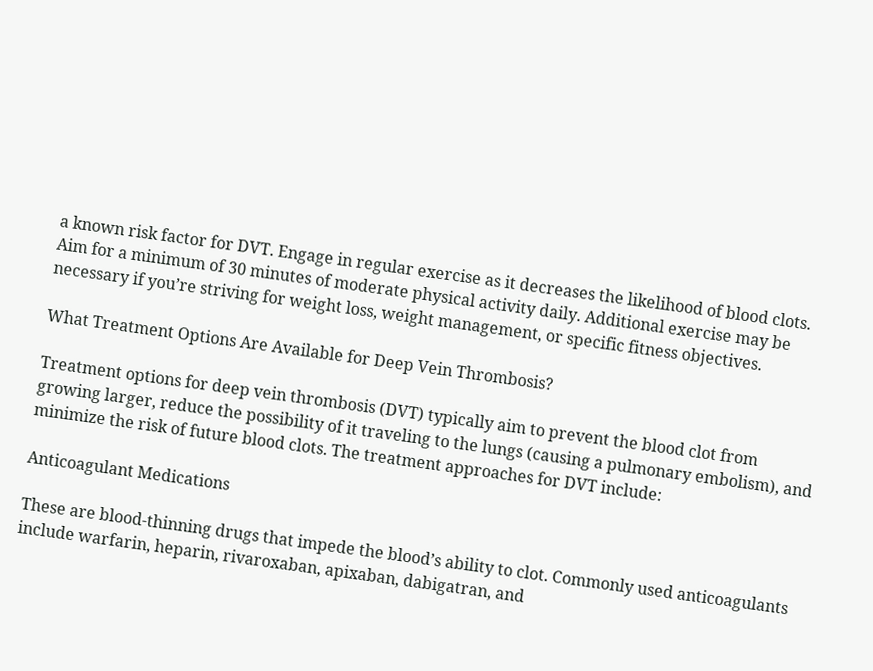a known risk factor for DVT. Engage in regular exercise as it decreases the likelihood of blood clots. Aim for a minimum of 30 minutes of moderate physical activity daily. Additional exercise may be necessary if you’re striving for weight loss, weight management, or specific fitness objectives.

What Treatment Options Are Available for Deep Vein Thrombosis?

Treatment options for deep vein thrombosis (DVT) typically aim to prevent the blood clot from growing larger, reduce the possibility of it traveling to the lungs (causing a pulmonary embolism), and minimize the risk of future blood clots. The treatment approaches for DVT include:

Anticoagulant Medications

These are blood-thinning drugs that impede the blood’s ability to clot. Commonly used anticoagulants include warfarin, heparin, rivaroxaban, apixaban, dabigatran, and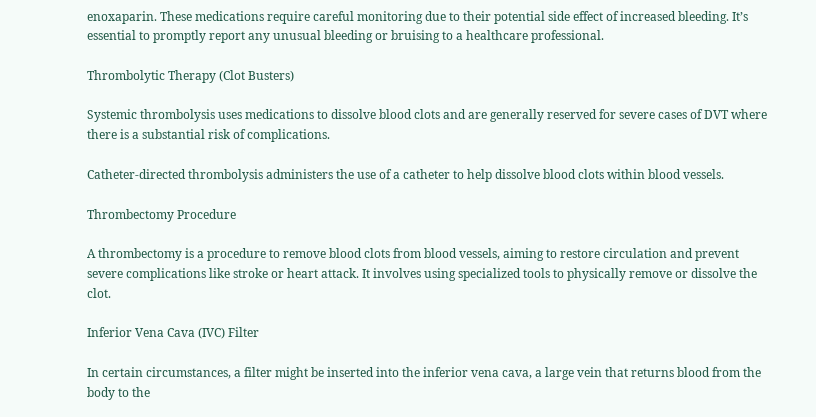enoxaparin. These medications require careful monitoring due to their potential side effect of increased bleeding. It’s essential to promptly report any unusual bleeding or bruising to a healthcare professional.

Thrombolytic Therapy (Clot Busters)

Systemic thrombolysis uses medications to dissolve blood clots and are generally reserved for severe cases of DVT where there is a substantial risk of complications.

Catheter-directed thrombolysis administers the use of a catheter to help dissolve blood clots within blood vessels.

Thrombectomy Procedure

A thrombectomy is a procedure to remove blood clots from blood vessels, aiming to restore circulation and prevent severe complications like stroke or heart attack. It involves using specialized tools to physically remove or dissolve the clot.

Inferior Vena Cava (IVC) Filter

In certain circumstances, a filter might be inserted into the inferior vena cava, a large vein that returns blood from the body to the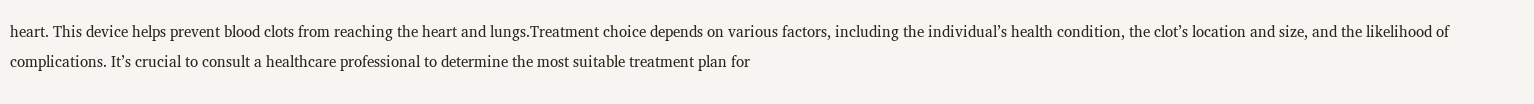heart. This device helps prevent blood clots from reaching the heart and lungs.Treatment choice depends on various factors, including the individual’s health condition, the clot’s location and size, and the likelihood of complications. It’s crucial to consult a healthcare professional to determine the most suitable treatment plan for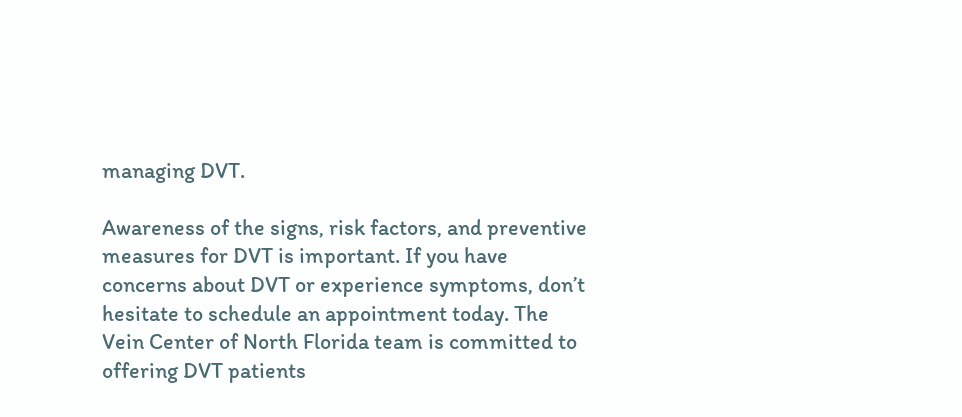managing DVT.

Awareness of the signs, risk factors, and preventive measures for DVT is important. If you have concerns about DVT or experience symptoms, don’t hesitate to schedule an appointment today. The Vein Center of North Florida team is committed to offering DVT patients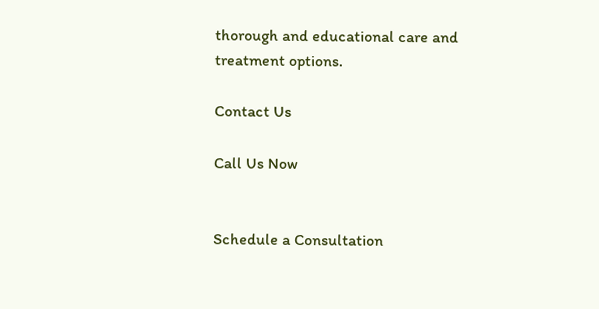thorough and educational care and treatment options.

Contact Us

Call Us Now


Schedule a Consultation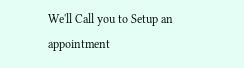We'll Call you to Setup an appointment